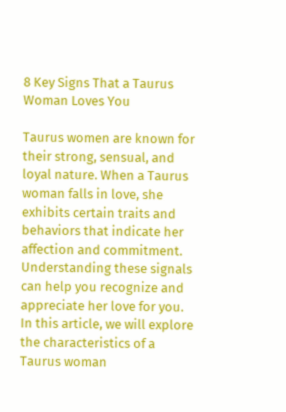8 Key Signs That a Taurus Woman Loves You

Taurus women are known for their strong, sensual, and loyal nature. When a Taurus woman falls in love, she exhibits certain traits and behaviors that indicate her affection and commitment. Understanding these signals can help you recognize and appreciate her love for you. In this article, we will explore the characteristics of a Taurus woman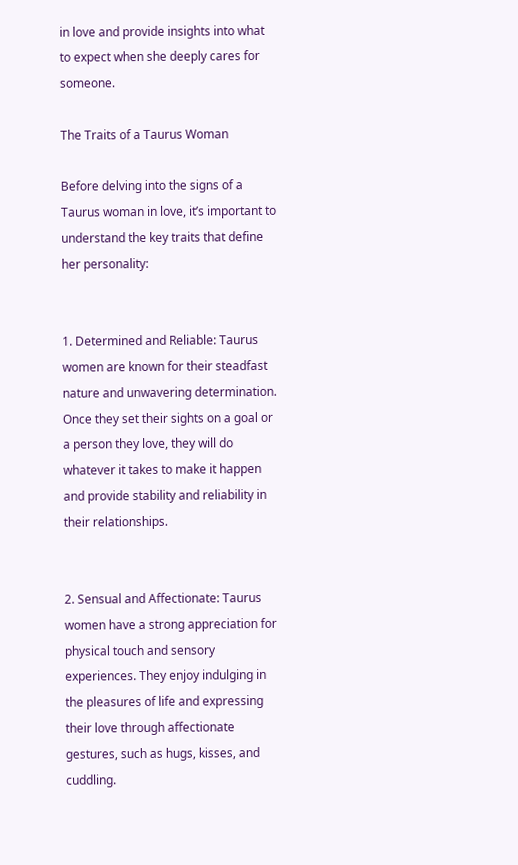in love and provide insights into what to expect when she deeply cares for someone.

The Traits of a Taurus Woman

Before delving into the signs of a Taurus woman in love, it’s important to understand the key traits that define her personality:


1. Determined and Reliable: Taurus women are known for their steadfast nature and unwavering determination. Once they set their sights on a goal or a person they love, they will do whatever it takes to make it happen and provide stability and reliability in their relationships.


2. Sensual and Affectionate: Taurus women have a strong appreciation for physical touch and sensory experiences. They enjoy indulging in the pleasures of life and expressing their love through affectionate gestures, such as hugs, kisses, and cuddling.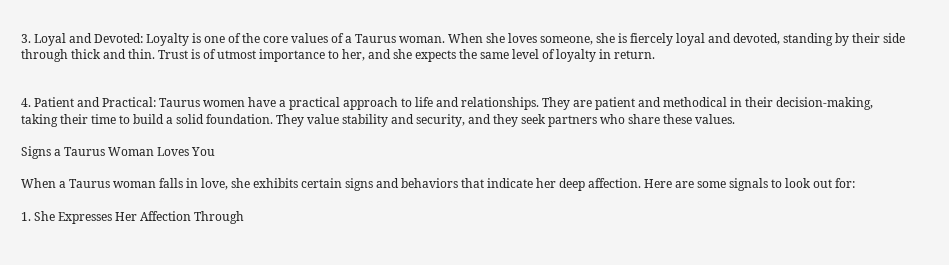3. Loyal and Devoted: Loyalty is one of the core values of a Taurus woman. When she loves someone, she is fiercely loyal and devoted, standing by their side through thick and thin. Trust is of utmost importance to her, and she expects the same level of loyalty in return.


4. Patient and Practical: Taurus women have a practical approach to life and relationships. They are patient and methodical in their decision-making, taking their time to build a solid foundation. They value stability and security, and they seek partners who share these values.

Signs a Taurus Woman Loves You

When a Taurus woman falls in love, she exhibits certain signs and behaviors that indicate her deep affection. Here are some signals to look out for:

1. She Expresses Her Affection Through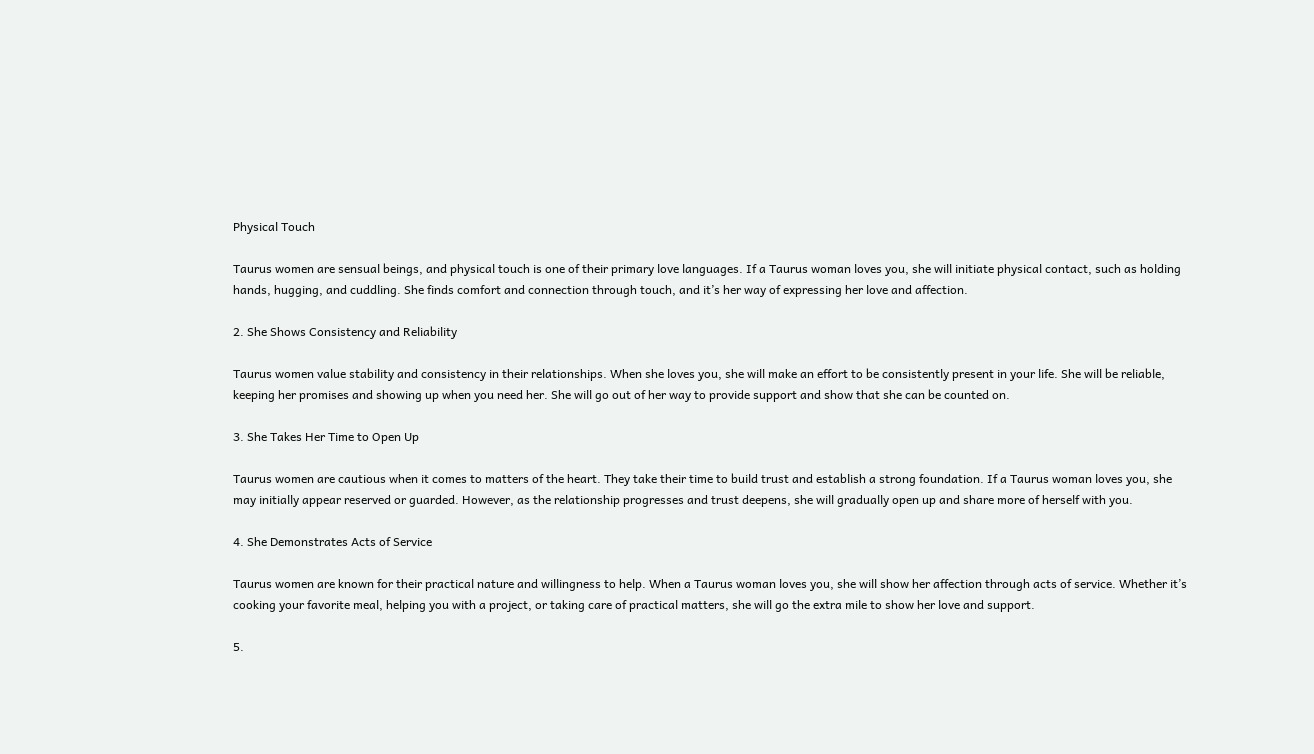Physical Touch

Taurus women are sensual beings, and physical touch is one of their primary love languages. If a Taurus woman loves you, she will initiate physical contact, such as holding hands, hugging, and cuddling. She finds comfort and connection through touch, and it’s her way of expressing her love and affection.

2. She Shows Consistency and Reliability

Taurus women value stability and consistency in their relationships. When she loves you, she will make an effort to be consistently present in your life. She will be reliable, keeping her promises and showing up when you need her. She will go out of her way to provide support and show that she can be counted on.

3. She Takes Her Time to Open Up

Taurus women are cautious when it comes to matters of the heart. They take their time to build trust and establish a strong foundation. If a Taurus woman loves you, she may initially appear reserved or guarded. However, as the relationship progresses and trust deepens, she will gradually open up and share more of herself with you.

4. She Demonstrates Acts of Service

Taurus women are known for their practical nature and willingness to help. When a Taurus woman loves you, she will show her affection through acts of service. Whether it’s cooking your favorite meal, helping you with a project, or taking care of practical matters, she will go the extra mile to show her love and support.

5.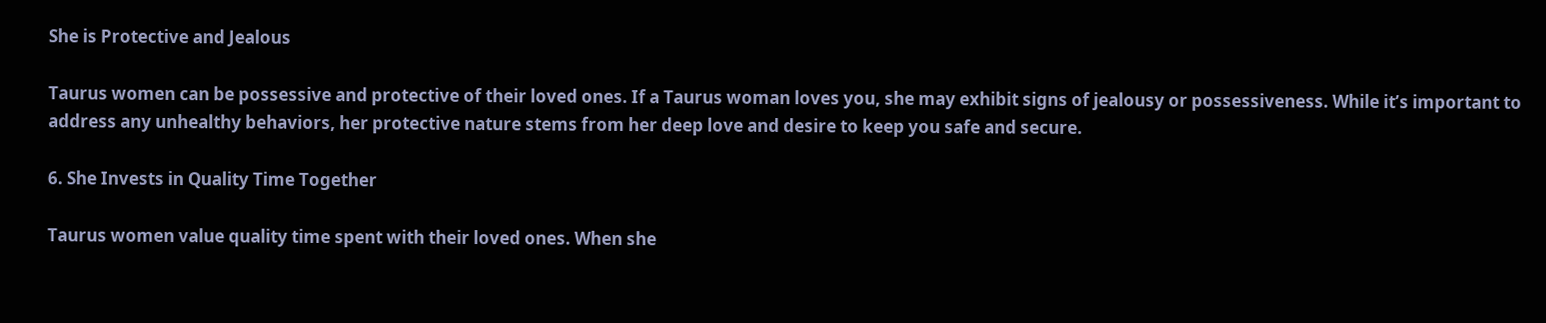She is Protective and Jealous

Taurus women can be possessive and protective of their loved ones. If a Taurus woman loves you, she may exhibit signs of jealousy or possessiveness. While it’s important to address any unhealthy behaviors, her protective nature stems from her deep love and desire to keep you safe and secure.

6. She Invests in Quality Time Together

Taurus women value quality time spent with their loved ones. When she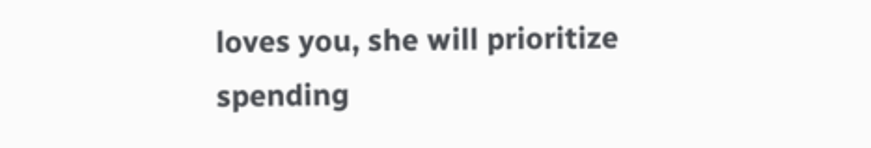loves you, she will prioritize spending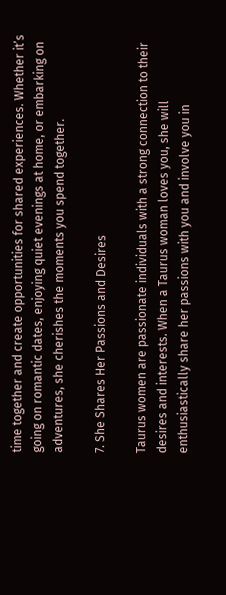time together and create opportunities for shared experiences. Whether it’s going on romantic dates, enjoying quiet evenings at home, or embarking on adventures, she cherishes the moments you spend together.

7. She Shares Her Passions and Desires

Taurus women are passionate individuals with a strong connection to their desires and interests. When a Taurus woman loves you, she will enthusiastically share her passions with you and involve you in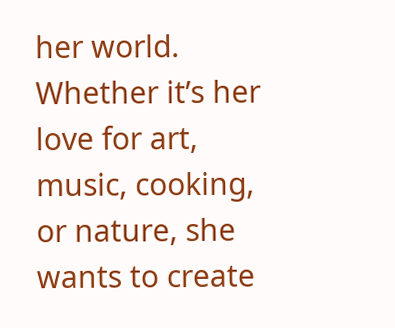her world. Whether it’s her love for art, music, cooking, or nature, she wants to create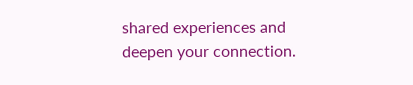shared experiences and deepen your connection.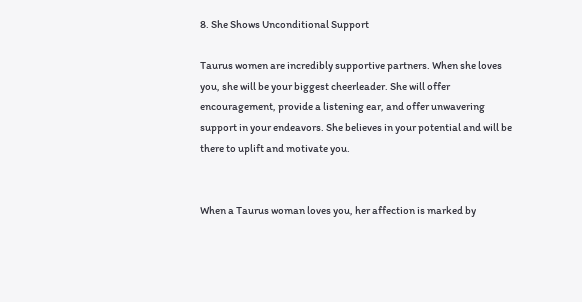8. She Shows Unconditional Support

Taurus women are incredibly supportive partners. When she loves you, she will be your biggest cheerleader. She will offer encouragement, provide a listening ear, and offer unwavering support in your endeavors. She believes in your potential and will be there to uplift and motivate you.


When a Taurus woman loves you, her affection is marked by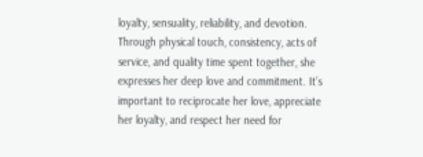loyalty, sensuality, reliability, and devotion. Through physical touch, consistency, acts of service, and quality time spent together, she expresses her deep love and commitment. It’s important to reciprocate her love, appreciate her loyalty, and respect her need for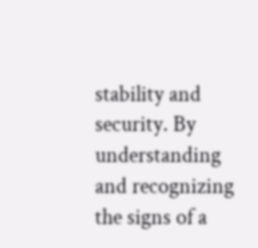stability and security. By understanding and recognizing the signs of a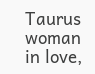Taurus woman in love,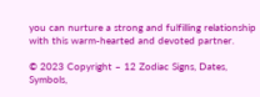you can nurture a strong and fulfilling relationship with this warm-hearted and devoted partner.

© 2023 Copyright – 12 Zodiac Signs, Dates, Symbols,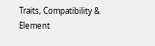Traits, Compatibility & Element